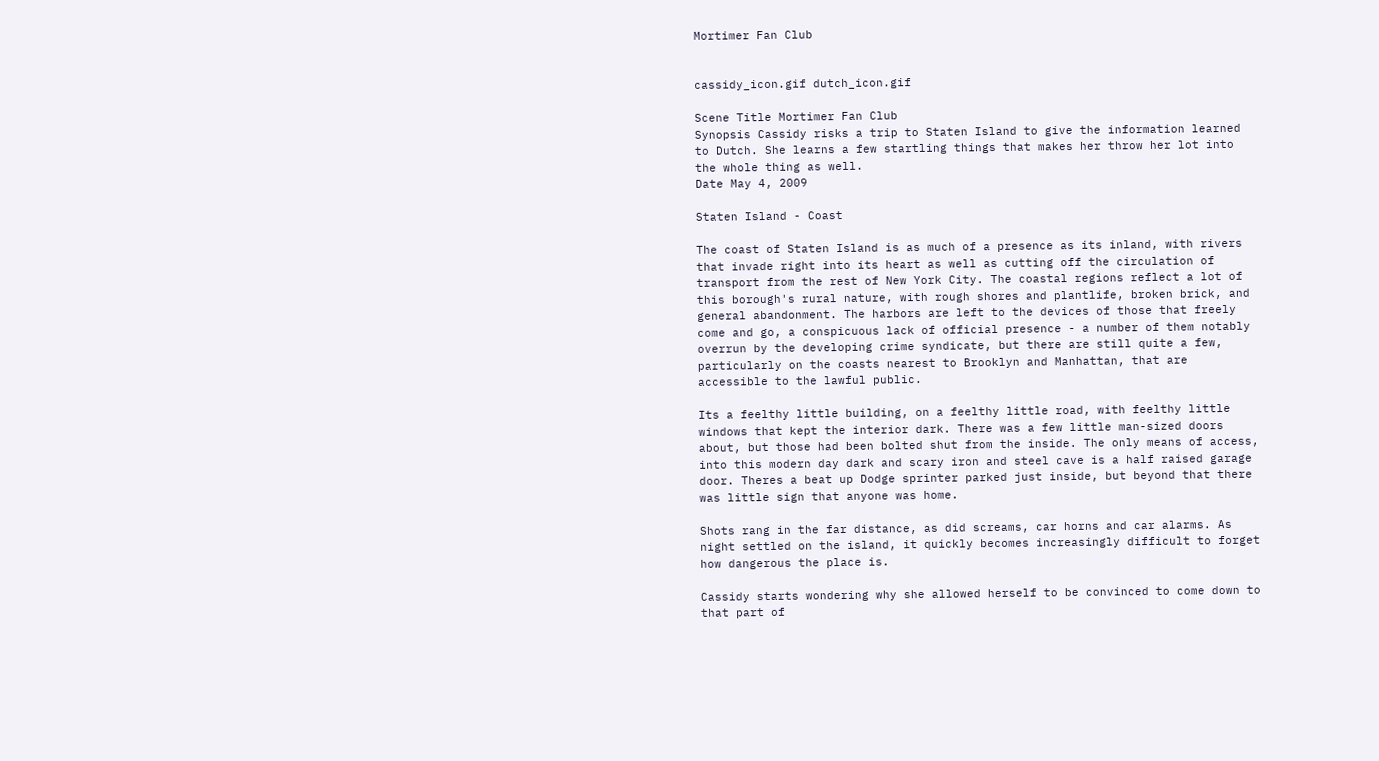Mortimer Fan Club


cassidy_icon.gif dutch_icon.gif

Scene Title Mortimer Fan Club
Synopsis Cassidy risks a trip to Staten Island to give the information learned to Dutch. She learns a few startling things that makes her throw her lot into the whole thing as well.
Date May 4, 2009

Staten Island - Coast

The coast of Staten Island is as much of a presence as its inland, with rivers that invade right into its heart as well as cutting off the circulation of transport from the rest of New York City. The coastal regions reflect a lot of this borough's rural nature, with rough shores and plantlife, broken brick, and general abandonment. The harbors are left to the devices of those that freely come and go, a conspicuous lack of official presence - a number of them notably overrun by the developing crime syndicate, but there are still quite a few, particularly on the coasts nearest to Brooklyn and Manhattan, that are accessible to the lawful public.

Its a feelthy little building, on a feelthy little road, with feelthy little windows that kept the interior dark. There was a few little man-sized doors about, but those had been bolted shut from the inside. The only means of access, into this modern day dark and scary iron and steel cave is a half raised garage door. Theres a beat up Dodge sprinter parked just inside, but beyond that there was little sign that anyone was home.

Shots rang in the far distance, as did screams, car horns and car alarms. As night settled on the island, it quickly becomes increasingly difficult to forget how dangerous the place is.

Cassidy starts wondering why she allowed herself to be convinced to come down to that part of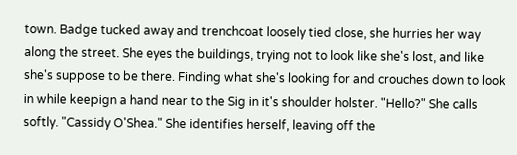town. Badge tucked away and trenchcoat loosely tied close, she hurries her way along the street. She eyes the buildings, trying not to look like she's lost, and like she's suppose to be there. Finding what she's looking for and crouches down to look in while keepign a hand near to the Sig in it's shoulder holster. "Hello?" She calls softly. "Cassidy O'Shea." She identifies herself, leaving off the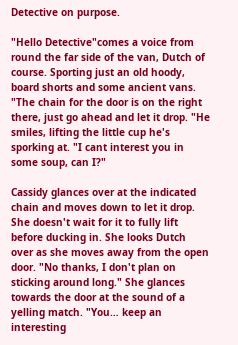Detective on purpose.

"Hello Detective"comes a voice from round the far side of the van, Dutch of course. Sporting just an old hoody, board shorts and some ancient vans. "The chain for the door is on the right there, just go ahead and let it drop. "He smiles, lifting the little cup he's sporking at. "I cant interest you in some soup, can I?"

Cassidy glances over at the indicated chain and moves down to let it drop. She doesn't wait for it to fully lift before ducking in. She looks Dutch over as she moves away from the open door. "No thanks, I don't plan on sticking around long." She glances towards the door at the sound of a yelling match. "You… keep an interesting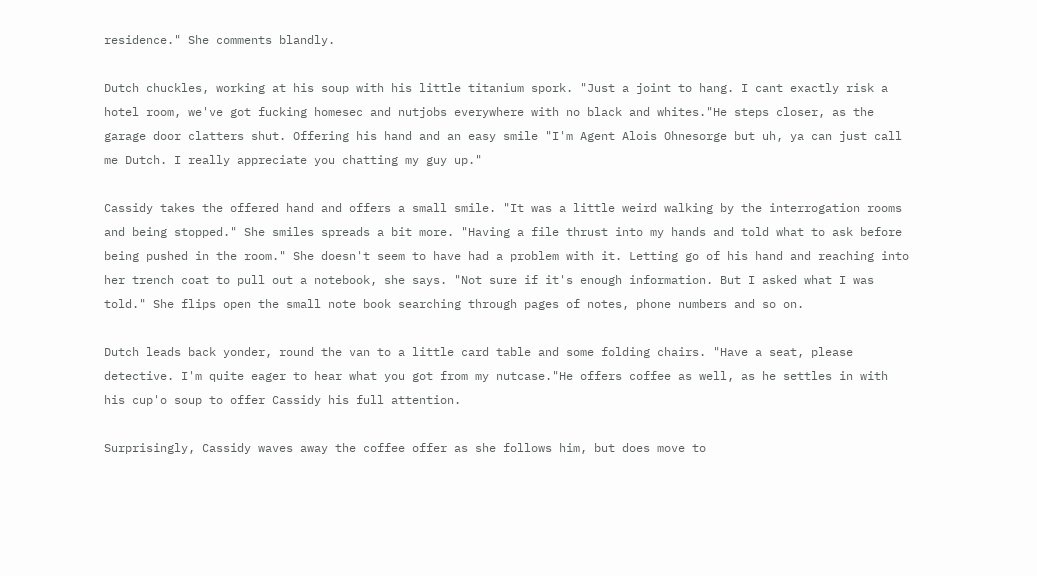residence." She comments blandly.

Dutch chuckles, working at his soup with his little titanium spork. "Just a joint to hang. I cant exactly risk a hotel room, we've got fucking homesec and nutjobs everywhere with no black and whites."He steps closer, as the garage door clatters shut. Offering his hand and an easy smile "I'm Agent Alois Ohnesorge but uh, ya can just call me Dutch. I really appreciate you chatting my guy up."

Cassidy takes the offered hand and offers a small smile. "It was a little weird walking by the interrogation rooms and being stopped." She smiles spreads a bit more. "Having a file thrust into my hands and told what to ask before being pushed in the room." She doesn't seem to have had a problem with it. Letting go of his hand and reaching into her trench coat to pull out a notebook, she says. "Not sure if it's enough information. But I asked what I was told." She flips open the small note book searching through pages of notes, phone numbers and so on.

Dutch leads back yonder, round the van to a little card table and some folding chairs. "Have a seat, please detective. I'm quite eager to hear what you got from my nutcase."He offers coffee as well, as he settles in with his cup'o soup to offer Cassidy his full attention.

Surprisingly, Cassidy waves away the coffee offer as she follows him, but does move to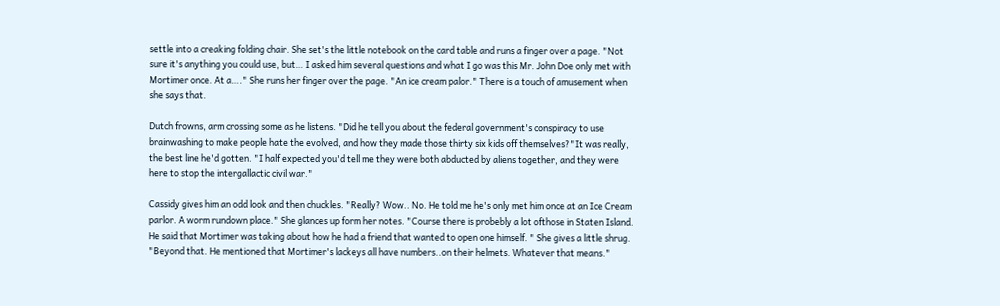settle into a creaking folding chair. She set's the little notebook on the card table and runs a finger over a page. "Not sure it's anything you could use, but… I asked him several questions and what I go was this Mr. John Doe only met with Mortimer once. At a…." She runs her finger over the page. "An ice cream palor." There is a touch of amusement when she says that.

Dutch frowns, arm crossing some as he listens. "Did he tell you about the federal government's conspiracy to use brainwashing to make people hate the evolved, and how they made those thirty six kids off themselves?"It was really, the best line he'd gotten. "I half expected you'd tell me they were both abducted by aliens together, and they were here to stop the intergallactic civil war."

Cassidy gives him an odd look and then chuckles. "Really? Wow.. No. He told me he's only met him once at an Ice Cream parlor. A worm rundown place." She glances up form her notes. "Course there is probebly a lot ofthose in Staten Island. He said that Mortimer was taking about how he had a friend that wanted to open one himself. " She gives a little shrug. "Beyond that. He mentioned that Mortimer's lackeys all have numbers..on their helmets. Whatever that means."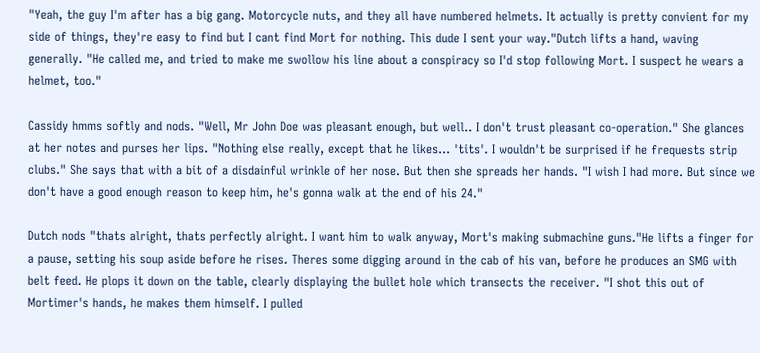"Yeah, the guy I'm after has a big gang. Motorcycle nuts, and they all have numbered helmets. It actually is pretty convient for my side of things, they're easy to find but I cant find Mort for nothing. This dude I sent your way."Dutch lifts a hand, waving generally. "He called me, and tried to make me swollow his line about a conspiracy so I'd stop following Mort. I suspect he wears a helmet, too."

Cassidy hmms softly and nods. "Well, Mr John Doe was pleasant enough, but well.. I don't trust pleasant co-operation." She glances at her notes and purses her lips. "Nothing else really, except that he likes… 'tits'. I wouldn't be surprised if he frequests strip clubs." She says that with a bit of a disdainful wrinkle of her nose. But then she spreads her hands. "I wish I had more. But since we don't have a good enough reason to keep him, he's gonna walk at the end of his 24."

Dutch nods "thats alright, thats perfectly alright. I want him to walk anyway, Mort's making submachine guns."He lifts a finger for a pause, setting his soup aside before he rises. Theres some digging around in the cab of his van, before he produces an SMG with belt feed. He plops it down on the table, clearly displaying the bullet hole which transects the receiver. "I shot this out of Mortimer's hands, he makes them himself. I pulled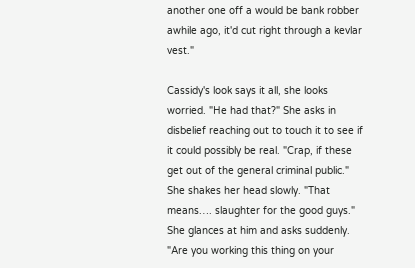another one off a would be bank robber awhile ago, it'd cut right through a kevlar vest."

Cassidy's look says it all, she looks worried. "He had that?" She asks in disbelief reaching out to touch it to see if it could possibly be real. "Crap, if these get out of the general criminal public." She shakes her head slowly. "That means…. slaughter for the good guys." She glances at him and asks suddenly. "Are you working this thing on your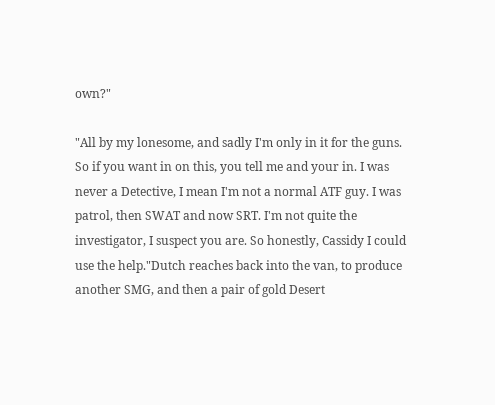own?"

"All by my lonesome, and sadly I'm only in it for the guns. So if you want in on this, you tell me and your in. I was never a Detective, I mean I'm not a normal ATF guy. I was patrol, then SWAT and now SRT. I'm not quite the investigator, I suspect you are. So honestly, Cassidy I could use the help."Dutch reaches back into the van, to produce another SMG, and then a pair of gold Desert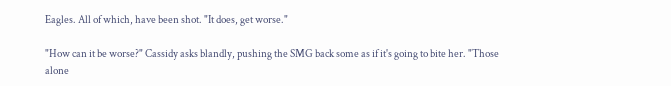Eagles. All of which, have been shot. "It does, get worse."

"How can it be worse?" Cassidy asks blandly, pushing the SMG back some as if it's going to bite her. "Those alone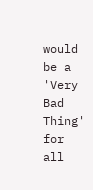would be a 'Very Bad Thing' for all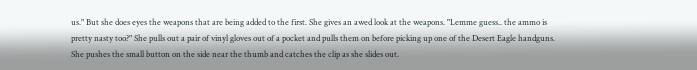us." But she does eyes the weapons that are being added to the first. She gives an awed look at the weapons. "Lemme guess.. the ammo is pretty nasty too?" She pulls out a pair of vinyl gloves out of a pocket and pulls them on before picking up one of the Desert Eagle handguns. She pushes the small button on the side near the thumb and catches the clip as she slides out.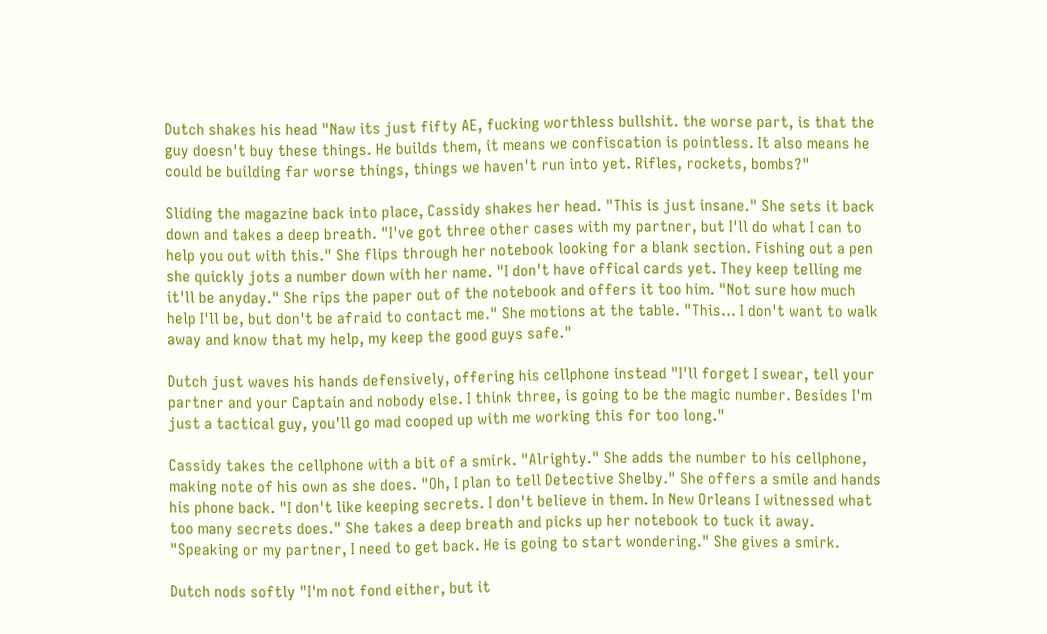Dutch shakes his head "Naw its just fifty AE, fucking worthless bullshit. the worse part, is that the guy doesn't buy these things. He builds them, it means we confiscation is pointless. It also means he could be building far worse things, things we haven't run into yet. Rifles, rockets, bombs?"

Sliding the magazine back into place, Cassidy shakes her head. "This is just insane." She sets it back down and takes a deep breath. "I've got three other cases with my partner, but I'll do what I can to help you out with this." She flips through her notebook looking for a blank section. Fishing out a pen she quickly jots a number down with her name. "I don't have offical cards yet. They keep telling me it'll be anyday." She rips the paper out of the notebook and offers it too him. "Not sure how much help I'll be, but don't be afraid to contact me." She motions at the table. "This… I don't want to walk away and know that my help, my keep the good guys safe."

Dutch just waves his hands defensively, offering his cellphone instead "I'll forget I swear, tell your partner and your Captain and nobody else. I think three, is going to be the magic number. Besides I'm just a tactical guy, you'll go mad cooped up with me working this for too long."

Cassidy takes the cellphone with a bit of a smirk. "Alrighty." She adds the number to his cellphone, making note of his own as she does. "Oh, I plan to tell Detective Shelby." She offers a smile and hands his phone back. "I don't like keeping secrets. I don't believe in them. In New Orleans I witnessed what too many secrets does." She takes a deep breath and picks up her notebook to tuck it away. "Speaking or my partner, I need to get back. He is going to start wondering." She gives a smirk.

Dutch nods softly "I'm not fond either, but it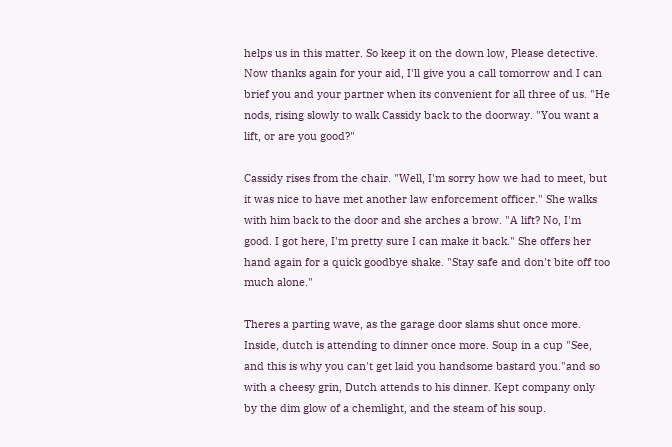helps us in this matter. So keep it on the down low, Please detective. Now thanks again for your aid, I'll give you a call tomorrow and I can brief you and your partner when its convenient for all three of us. "He nods, rising slowly to walk Cassidy back to the doorway. "You want a lift, or are you good?"

Cassidy rises from the chair. "Well, I'm sorry how we had to meet, but it was nice to have met another law enforcement officer." She walks with him back to the door and she arches a brow. "A lift? No, I'm good. I got here, I'm pretty sure I can make it back." She offers her hand again for a quick goodbye shake. "Stay safe and don't bite off too much alone."

Theres a parting wave, as the garage door slams shut once more. Inside, dutch is attending to dinner once more. Soup in a cup "See, and this is why you can't get laid you handsome bastard you."and so with a cheesy grin, Dutch attends to his dinner. Kept company only by the dim glow of a chemlight, and the steam of his soup.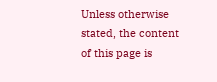Unless otherwise stated, the content of this page is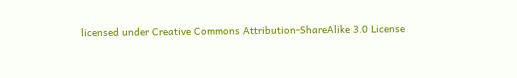licensed under Creative Commons Attribution-ShareAlike 3.0 License